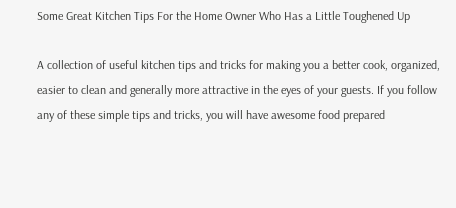Some Great Kitchen Tips For the Home Owner Who Has a Little Toughened Up

A collection of useful kitchen tips and tricks for making you a better cook, organized, easier to clean and generally more attractive in the eyes of your guests. If you follow any of these simple tips and tricks, you will have awesome food prepared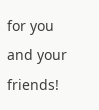for you and your friends!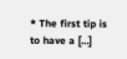* The first tip is to have a […]